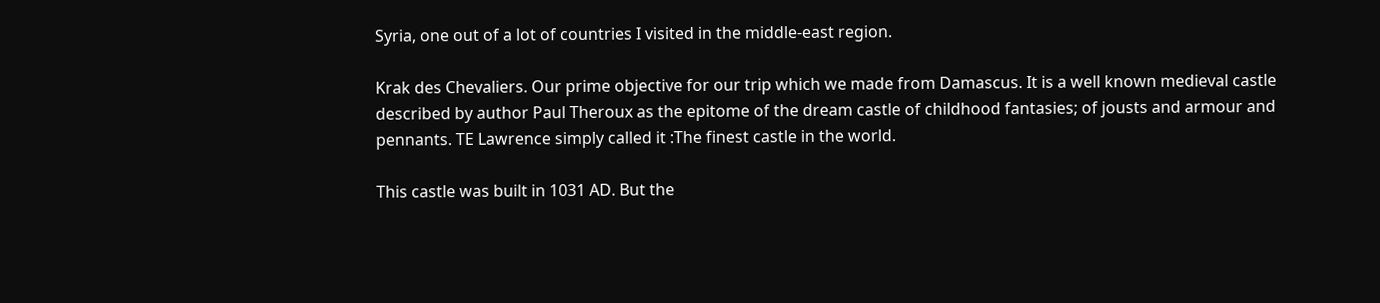Syria, one out of a lot of countries I visited in the middle-east region.

Krak des Chevaliers. Our prime objective for our trip which we made from Damascus. It is a well known medieval castle described by author Paul Theroux as the epitome of the dream castle of childhood fantasies; of jousts and armour and pennants. TE Lawrence simply called it :The finest castle in the world.

This castle was built in 1031 AD. But the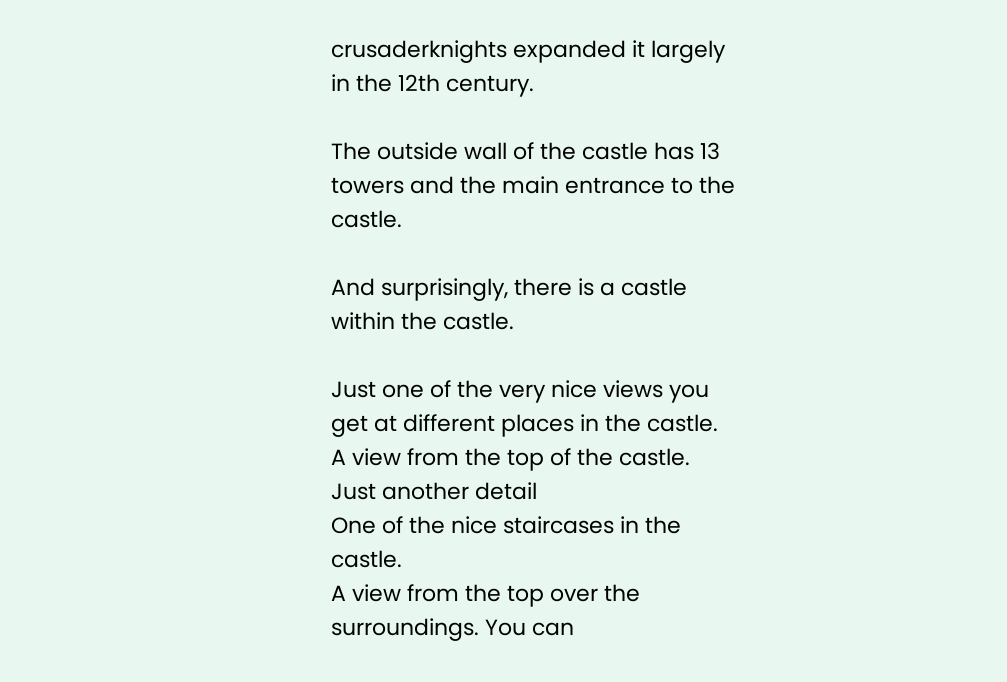crusaderknights expanded it largely in the 12th century.

The outside wall of the castle has 13 towers and the main entrance to the castle.

And surprisingly, there is a castle within the castle.

Just one of the very nice views you get at different places in the castle.
A view from the top of the castle.
Just another detail
One of the nice staircases in the castle.
A view from the top over the surroundings. You can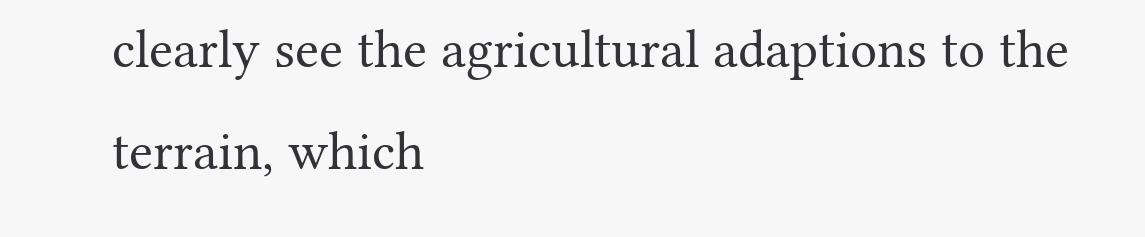clearly see the agricultural adaptions to the terrain, which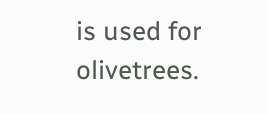is used for olivetrees.